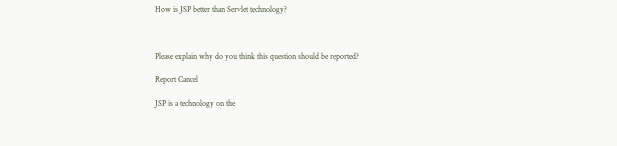How is JSP better than Servlet technology?



Please explain why do you think this question should be reported?

Report Cancel

JSP is a technology on the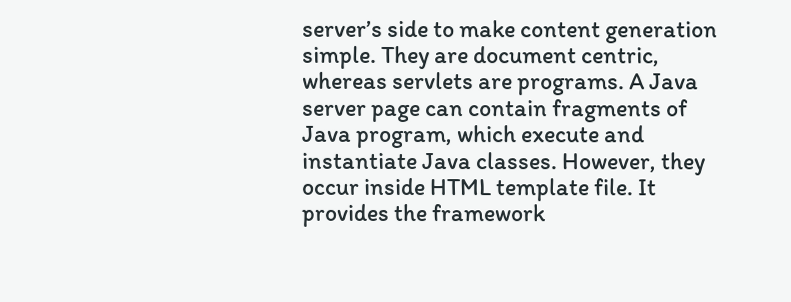server’s side to make content generation simple. They are document centric, whereas servlets are programs. A Java server page can contain fragments of Java program, which execute and instantiate Java classes. However, they occur inside HTML template file. It provides the framework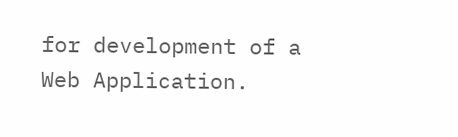for development of a Web Application.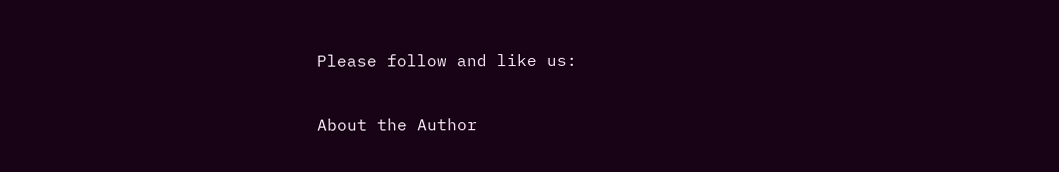Please follow and like us:

About the Author